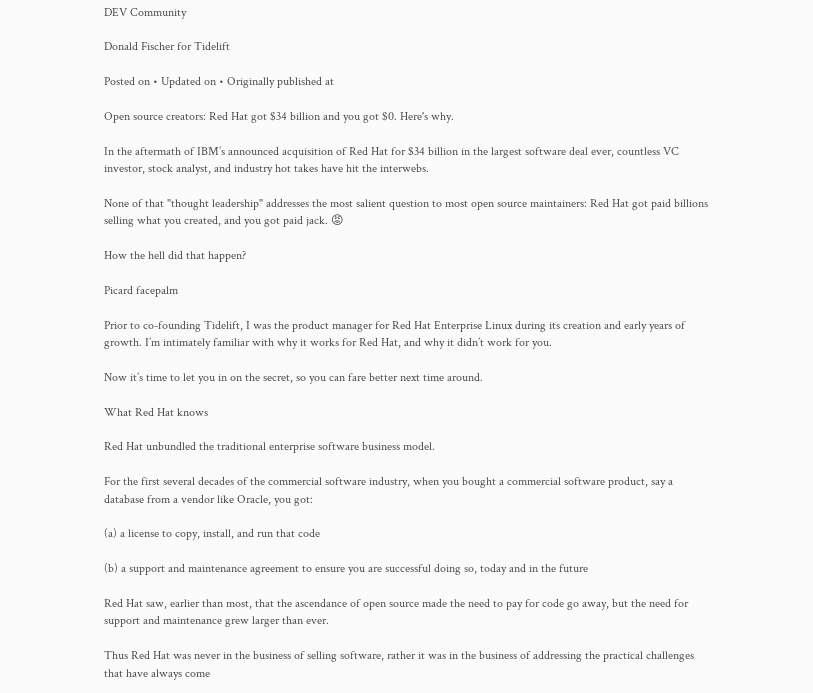DEV Community

Donald Fischer for Tidelift

Posted on • Updated on • Originally published at

Open source creators: Red Hat got $34 billion and you got $0. Here's why.

In the aftermath of IBM’s announced acquisition of Red Hat for $34 billion in the largest software deal ever, countless VC investor, stock analyst, and industry hot takes have hit the interwebs.

None of that "thought leadership" addresses the most salient question to most open source maintainers: Red Hat got paid billions selling what you created, and you got paid jack. 😡

How the hell did that happen?

Picard facepalm

Prior to co-founding Tidelift, I was the product manager for Red Hat Enterprise Linux during its creation and early years of growth. I’m intimately familiar with why it works for Red Hat, and why it didn’t work for you.

Now it’s time to let you in on the secret, so you can fare better next time around.

What Red Hat knows

Red Hat unbundled the traditional enterprise software business model.

For the first several decades of the commercial software industry, when you bought a commercial software product, say a database from a vendor like Oracle, you got:

(a) a license to copy, install, and run that code

(b) a support and maintenance agreement to ensure you are successful doing so, today and in the future

Red Hat saw, earlier than most, that the ascendance of open source made the need to pay for code go away, but the need for support and maintenance grew larger than ever.

Thus Red Hat was never in the business of selling software, rather it was in the business of addressing the practical challenges that have always come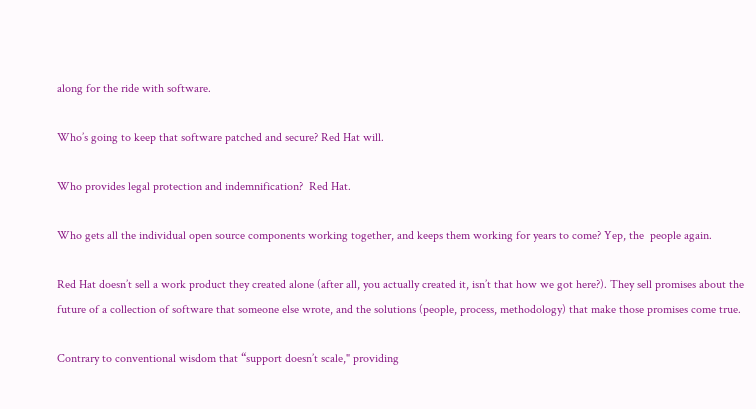along for the ride with software.

Who’s going to keep that software patched and secure? Red Hat will.

Who provides legal protection and indemnification?  Red Hat.

Who gets all the individual open source components working together, and keeps them working for years to come? Yep, the  people again.

Red Hat doesn’t sell a work product they created alone (after all, you actually created it, isn’t that how we got here?). They sell promises about the future of a collection of software that someone else wrote, and the solutions (people, process, methodology) that make those promises come true.

Contrary to conventional wisdom that “support doesn’t scale," providing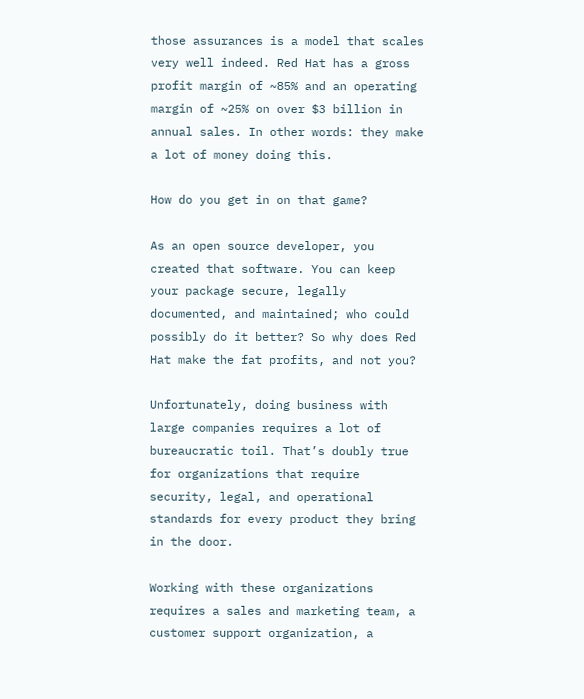those assurances is a model that scales very well indeed. Red Hat has a gross profit margin of ~85% and an operating margin of ~25% on over $3 billion in annual sales. In other words: they make a lot of money doing this.

How do you get in on that game?

As an open source developer, you created that software. You can keep your package secure, legally documented, and maintained; who could possibly do it better? So why does Red Hat make the fat profits, and not you?

Unfortunately, doing business with large companies requires a lot of bureaucratic toil. That’s doubly true for organizations that require security, legal, and operational standards for every product they bring in the door.

Working with these organizations requires a sales and marketing team, a customer support organization, a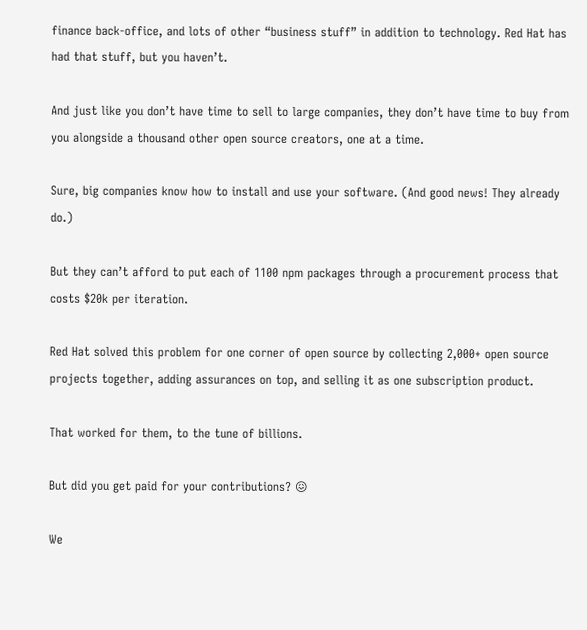finance back-office, and lots of other “business stuff” in addition to technology. Red Hat has had that stuff, but you haven’t.

And just like you don’t have time to sell to large companies, they don’t have time to buy from you alongside a thousand other open source creators, one at a time.

Sure, big companies know how to install and use your software. (And good news! They already do.)

But they can’t afford to put each of 1100 npm packages through a procurement process that costs $20k per iteration.

Red Hat solved this problem for one corner of open source by collecting 2,000+ open source projects together, adding assurances on top, and selling it as one subscription product.

That worked for them, to the tune of billions.

But did you get paid for your contributions? 😖

We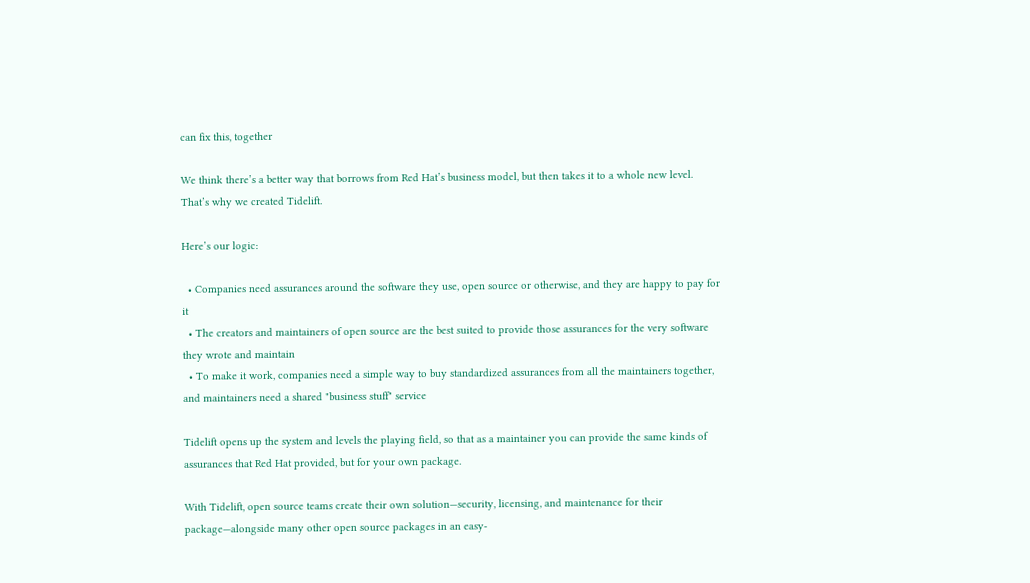can fix this, together

We think there’s a better way that borrows from Red Hat’s business model, but then takes it to a whole new level. That’s why we created Tidelift.

Here’s our logic:

  • Companies need assurances around the software they use, open source or otherwise, and they are happy to pay for it
  • The creators and maintainers of open source are the best suited to provide those assurances for the very software they wrote and maintain
  • To make it work, companies need a simple way to buy standardized assurances from all the maintainers together, and maintainers need a shared "business stuff" service

Tidelift opens up the system and levels the playing field, so that as a maintainer you can provide the same kinds of assurances that Red Hat provided, but for your own package.

With Tidelift, open source teams create their own solution—security, licensing, and maintenance for their package—alongside many other open source packages in an easy-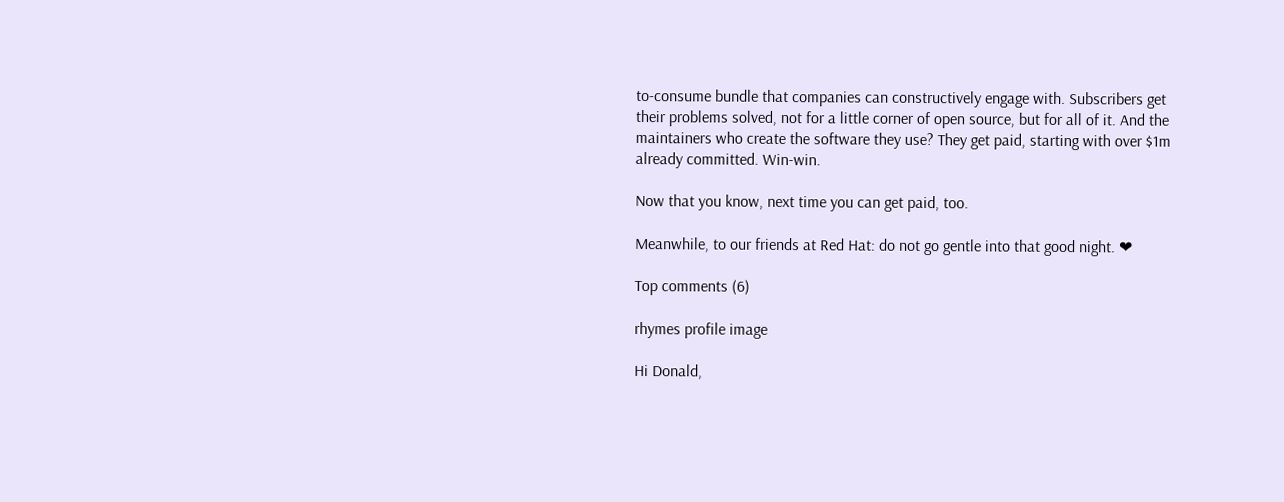to-consume bundle that companies can constructively engage with. Subscribers get their problems solved, not for a little corner of open source, but for all of it. And the maintainers who create the software they use? They get paid, starting with over $1m already committed. Win-win.

Now that you know, next time you can get paid, too.

Meanwhile, to our friends at Red Hat: do not go gentle into that good night. ❤

Top comments (6)

rhymes profile image

Hi Donald,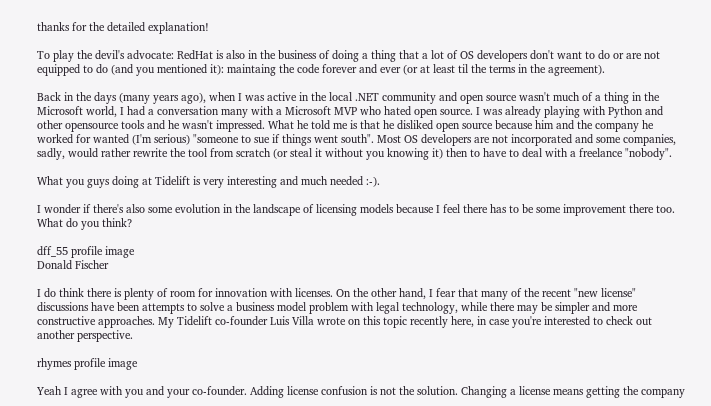thanks for the detailed explanation!

To play the devil's advocate: RedHat is also in the business of doing a thing that a lot of OS developers don't want to do or are not equipped to do (and you mentioned it): maintaing the code forever and ever (or at least til the terms in the agreement).

Back in the days (many years ago), when I was active in the local .NET community and open source wasn't much of a thing in the Microsoft world, I had a conversation many with a Microsoft MVP who hated open source. I was already playing with Python and other opensource tools and he wasn't impressed. What he told me is that he disliked open source because him and the company he worked for wanted (I'm serious) "someone to sue if things went south". Most OS developers are not incorporated and some companies, sadly, would rather rewrite the tool from scratch (or steal it without you knowing it) then to have to deal with a freelance "nobody".

What you guys doing at Tidelift is very interesting and much needed :-).

I wonder if there's also some evolution in the landscape of licensing models because I feel there has to be some improvement there too. What do you think?

dff_55 profile image
Donald Fischer

I do think there is plenty of room for innovation with licenses. On the other hand, I fear that many of the recent "new license" discussions have been attempts to solve a business model problem with legal technology, while there may be simpler and more constructive approaches. My Tidelift co-founder Luis Villa wrote on this topic recently here, in case you're interested to check out another perspective.

rhymes profile image

Yeah I agree with you and your co-founder. Adding license confusion is not the solution. Changing a license means getting the company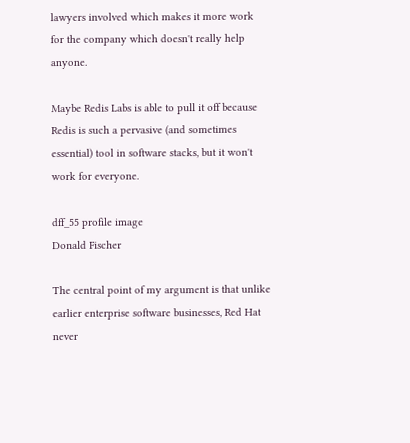lawyers involved which makes it more work for the company which doesn't really help anyone.

Maybe Redis Labs is able to pull it off because Redis is such a pervasive (and sometimes essential) tool in software stacks, but it won't work for everyone.

dff_55 profile image
Donald Fischer

The central point of my argument is that unlike earlier enterprise software businesses, Red Hat never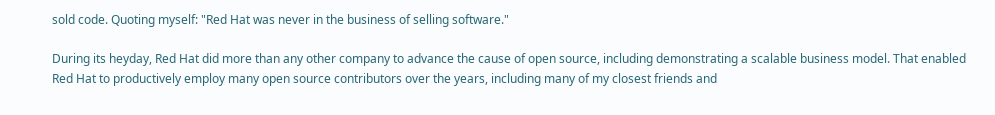sold code. Quoting myself: "Red Hat was never in the business of selling software."

During its heyday, Red Hat did more than any other company to advance the cause of open source, including demonstrating a scalable business model. That enabled Red Hat to productively employ many open source contributors over the years, including many of my closest friends and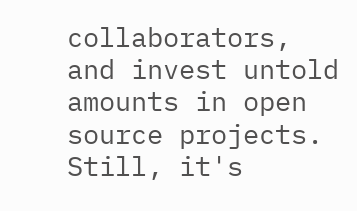collaborators, and invest untold amounts in open source projects. Still, it's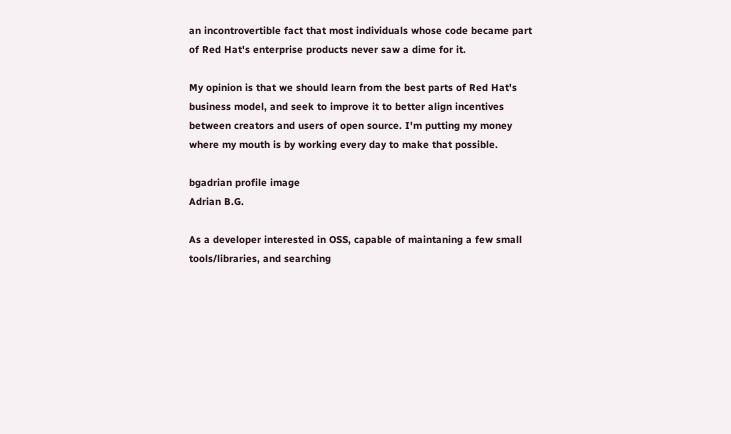an incontrovertible fact that most individuals whose code became part of Red Hat's enterprise products never saw a dime for it.

My opinion is that we should learn from the best parts of Red Hat's business model, and seek to improve it to better align incentives between creators and users of open source. I'm putting my money where my mouth is by working every day to make that possible.

bgadrian profile image
Adrian B.G.

As a developer interested in OSS, capable of maintaning a few small tools/libraries, and searching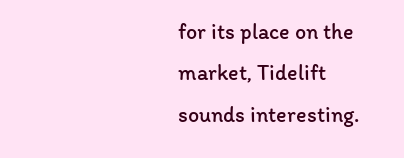for its place on the market, Tidelift sounds interesting.